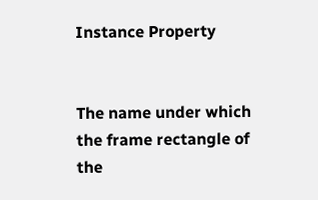Instance Property


The name under which the frame rectangle of the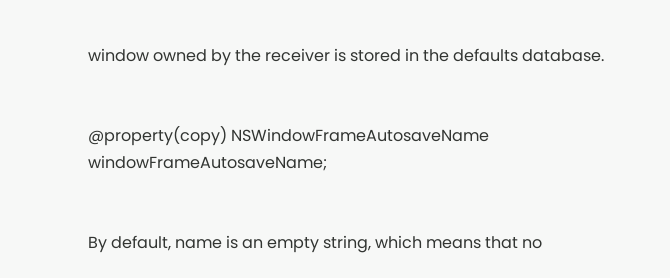window owned by the receiver is stored in the defaults database.


@property(copy) NSWindowFrameAutosaveName windowFrameAutosaveName;


By default, name is an empty string, which means that no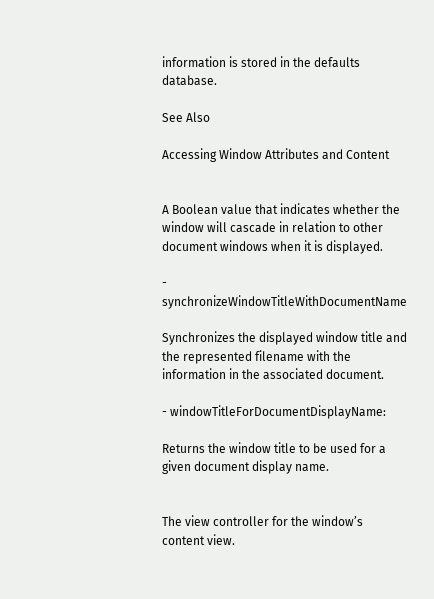information is stored in the defaults database.

See Also

Accessing Window Attributes and Content


A Boolean value that indicates whether the window will cascade in relation to other document windows when it is displayed.

- synchronizeWindowTitleWithDocumentName

Synchronizes the displayed window title and the represented filename with the information in the associated document.

- windowTitleForDocumentDisplayName:

Returns the window title to be used for a given document display name.


The view controller for the window’s content view.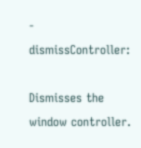- dismissController:

Dismisses the window controller.